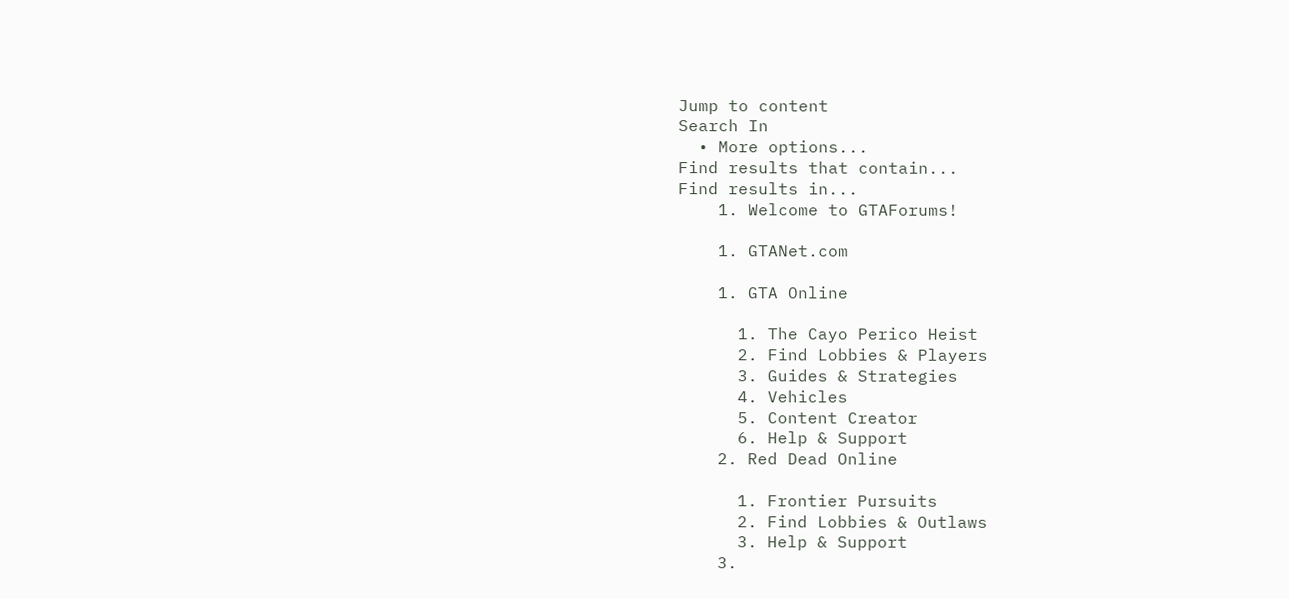Jump to content
Search In
  • More options...
Find results that contain...
Find results in...
    1. Welcome to GTAForums!

    1. GTANet.com

    1. GTA Online

      1. The Cayo Perico Heist
      2. Find Lobbies & Players
      3. Guides & Strategies
      4. Vehicles
      5. Content Creator
      6. Help & Support
    2. Red Dead Online

      1. Frontier Pursuits
      2. Find Lobbies & Outlaws
      3. Help & Support
    3.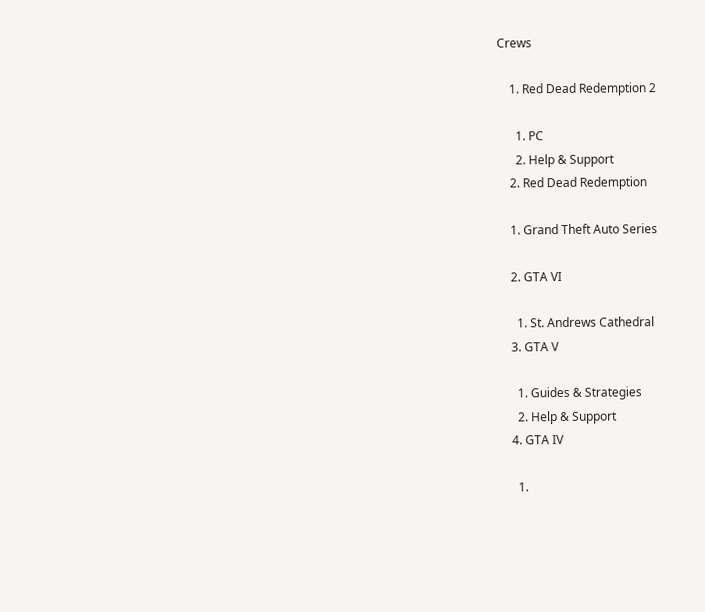Crews

    1. Red Dead Redemption 2

      1. PC
      2. Help & Support
    2. Red Dead Redemption

    1. Grand Theft Auto Series

    2. GTA VI

      1. St. Andrews Cathedral
    3. GTA V

      1. Guides & Strategies
      2. Help & Support
    4. GTA IV

      1.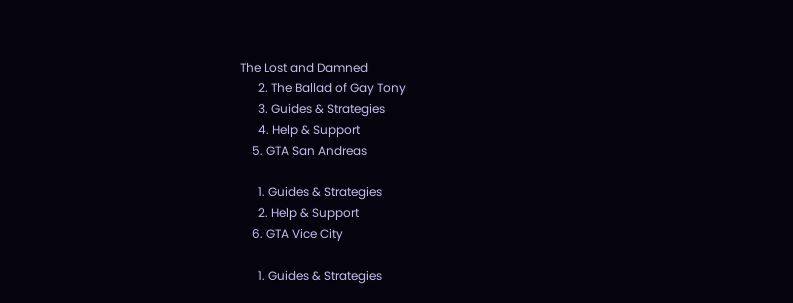The Lost and Damned
      2. The Ballad of Gay Tony
      3. Guides & Strategies
      4. Help & Support
    5. GTA San Andreas

      1. Guides & Strategies
      2. Help & Support
    6. GTA Vice City

      1. Guides & Strategies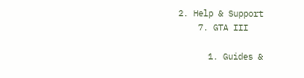2. Help & Support
    7. GTA III

      1. Guides &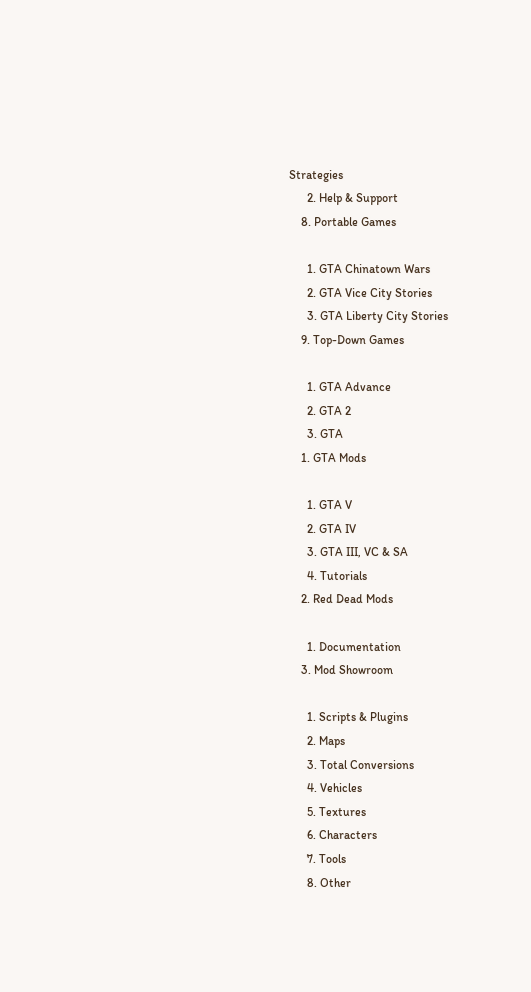Strategies
      2. Help & Support
    8. Portable Games

      1. GTA Chinatown Wars
      2. GTA Vice City Stories
      3. GTA Liberty City Stories
    9. Top-Down Games

      1. GTA Advance
      2. GTA 2
      3. GTA
    1. GTA Mods

      1. GTA V
      2. GTA IV
      3. GTA III, VC & SA
      4. Tutorials
    2. Red Dead Mods

      1. Documentation
    3. Mod Showroom

      1. Scripts & Plugins
      2. Maps
      3. Total Conversions
      4. Vehicles
      5. Textures
      6. Characters
      7. Tools
      8. Other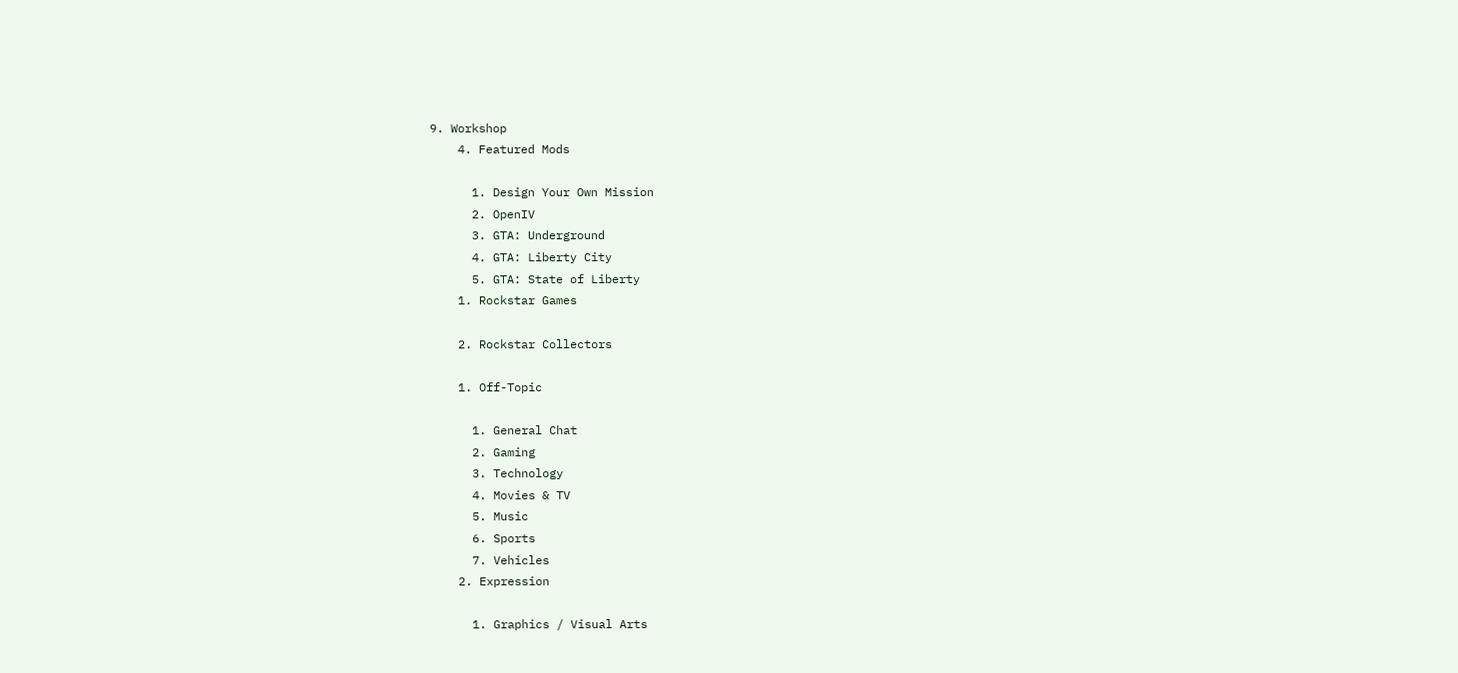9. Workshop
    4. Featured Mods

      1. Design Your Own Mission
      2. OpenIV
      3. GTA: Underground
      4. GTA: Liberty City
      5. GTA: State of Liberty
    1. Rockstar Games

    2. Rockstar Collectors

    1. Off-Topic

      1. General Chat
      2. Gaming
      3. Technology
      4. Movies & TV
      5. Music
      6. Sports
      7. Vehicles
    2. Expression

      1. Graphics / Visual Arts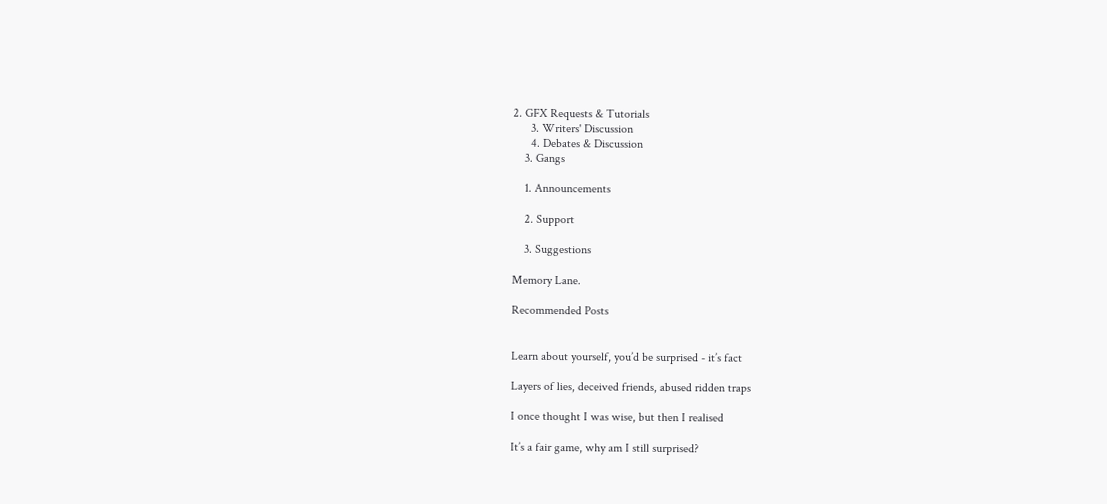2. GFX Requests & Tutorials
      3. Writers' Discussion
      4. Debates & Discussion
    3. Gangs

    1. Announcements

    2. Support

    3. Suggestions

Memory Lane.

Recommended Posts


Learn about yourself, you’d be surprised - it’s fact

Layers of lies, deceived friends, abused ridden traps

I once thought I was wise, but then I realised

It’s a fair game, why am I still surprised?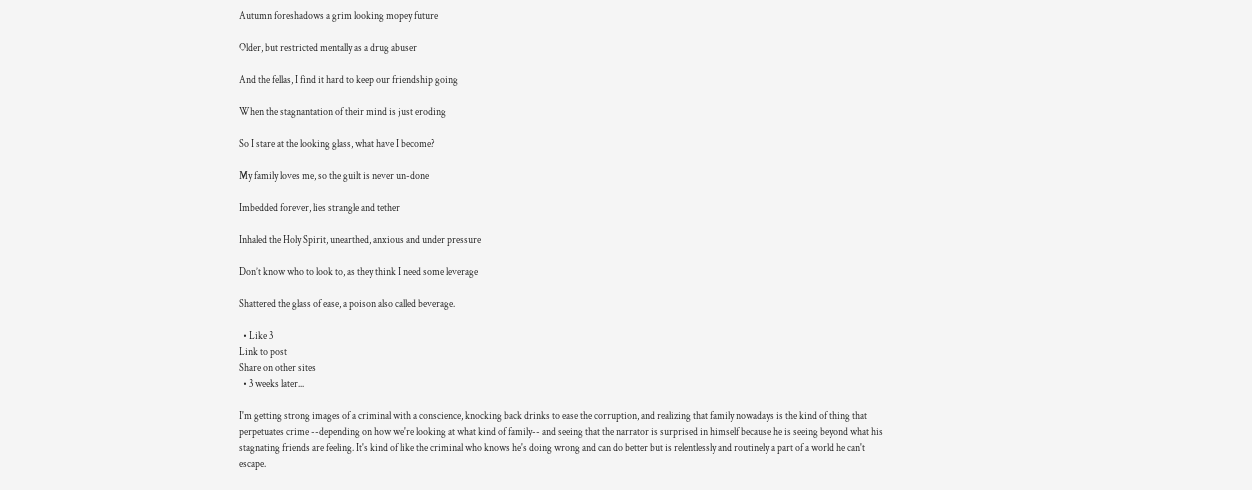Autumn foreshadows a grim looking mopey future

Older, but restricted mentally as a drug abuser

And the fellas, I find it hard to keep our friendship going

When the stagnantation of their mind is just eroding

So I stare at the looking glass, what have I become?

My family loves me, so the guilt is never un-done

Imbedded forever, lies strangle and tether

Inhaled the Holy Spirit, unearthed, anxious and under pressure

Don’t know who to look to, as they think I need some leverage

Shattered the glass of ease, a poison also called beverage.

  • Like 3
Link to post
Share on other sites
  • 3 weeks later...

I'm getting strong images of a criminal with a conscience, knocking back drinks to ease the corruption, and realizing that family nowadays is the kind of thing that perpetuates crime --depending on how we're looking at what kind of family-- and seeing that the narrator is surprised in himself because he is seeing beyond what his stagnating friends are feeling. It's kind of like the criminal who knows he's doing wrong and can do better but is relentlessly and routinely a part of a world he can't escape.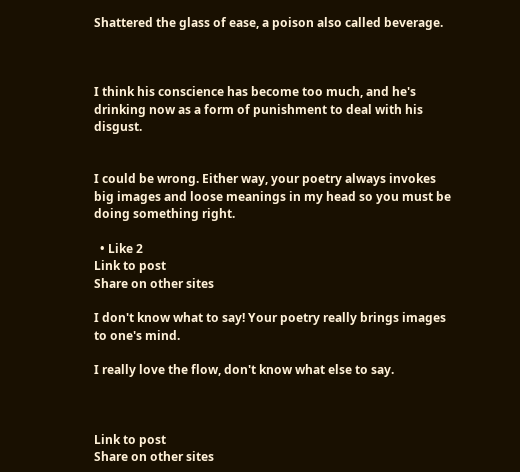Shattered the glass of ease, a poison also called beverage.



I think his conscience has become too much, and he's drinking now as a form of punishment to deal with his disgust.


I could be wrong. Either way, your poetry always invokes big images and loose meanings in my head so you must be doing something right.

  • Like 2
Link to post
Share on other sites

I don't know what to say! Your poetry really brings images to one's mind.

I really love the flow, don't know what else to say.



Link to post
Share on other sites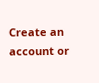Create an account or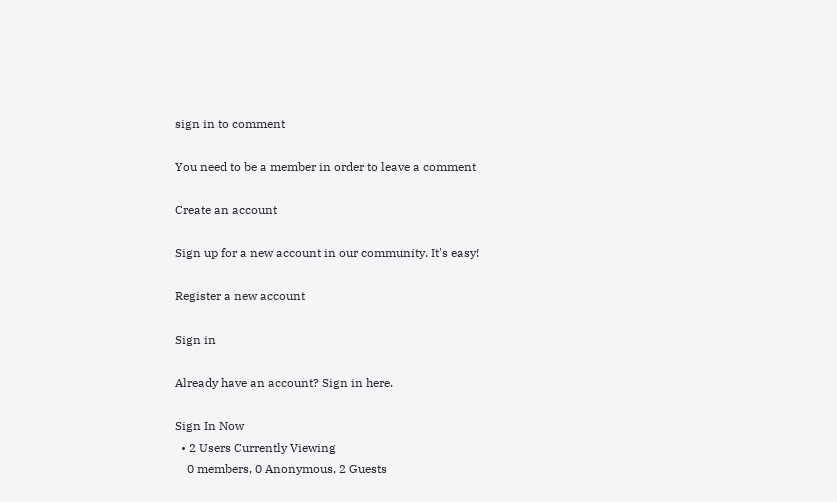sign in to comment

You need to be a member in order to leave a comment

Create an account

Sign up for a new account in our community. It's easy!

Register a new account

Sign in

Already have an account? Sign in here.

Sign In Now
  • 2 Users Currently Viewing
    0 members, 0 Anonymous, 2 Guests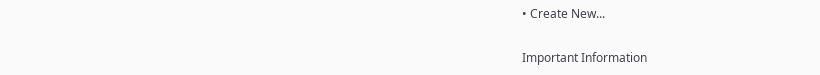• Create New...

Important Information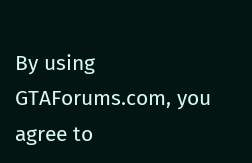By using GTAForums.com, you agree to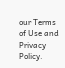our Terms of Use and Privacy Policy.